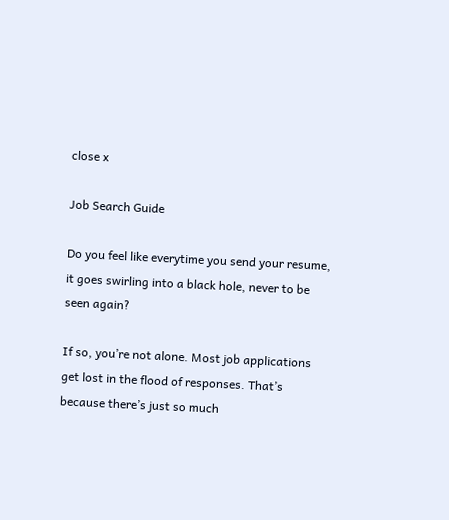close x

Job Search Guide

Do you feel like everytime you send your resume, it goes swirling into a black hole, never to be seen again?

If so, you’re not alone. Most job applications get lost in the flood of responses. That’s because there’s just so much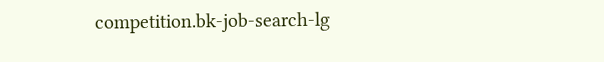competition.bk-job-search-lg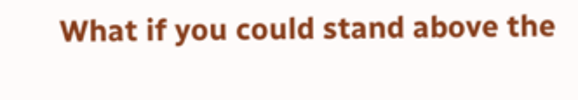What if you could stand above the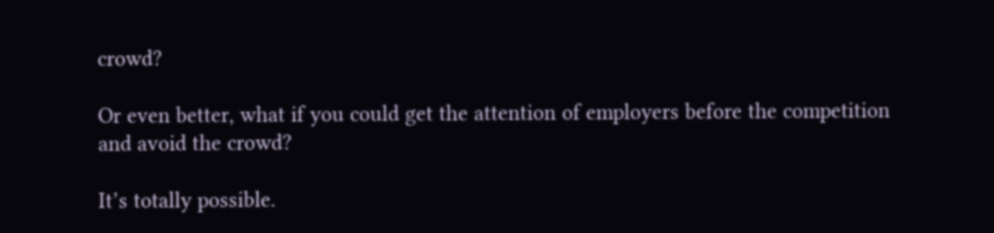crowd?

Or even better, what if you could get the attention of employers before the competition and avoid the crowd?

It’s totally possible.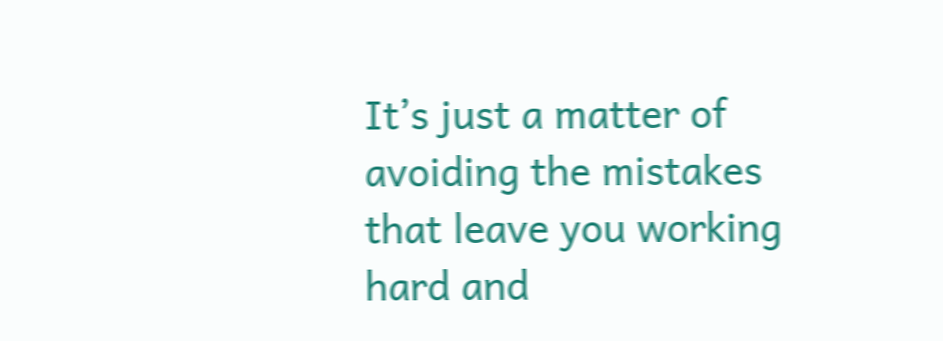It’s just a matter of avoiding the mistakes that leave you working hard and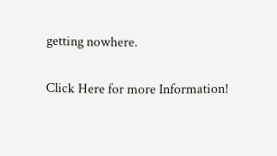getting nowhere.

Click Here for more Information!